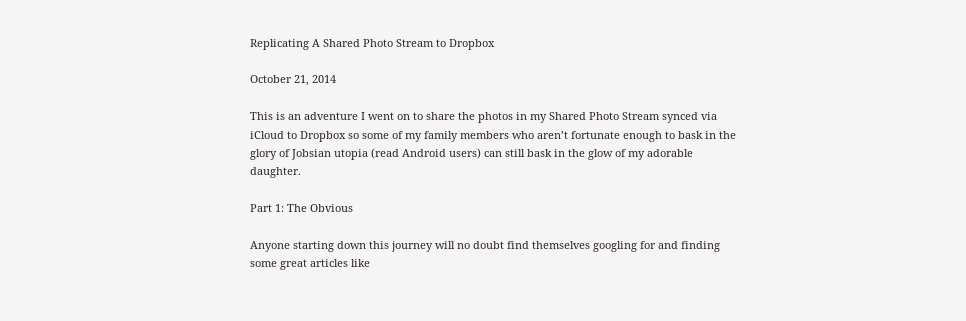Replicating A Shared Photo Stream to Dropbox

October 21, 2014

This is an adventure I went on to share the photos in my Shared Photo Stream synced via iCloud to Dropbox so some of my family members who aren’t fortunate enough to bask in the glory of Jobsian utopia (read Android users) can still bask in the glow of my adorable daughter.

Part 1: The Obvious

Anyone starting down this journey will no doubt find themselves googling for and finding some great articles like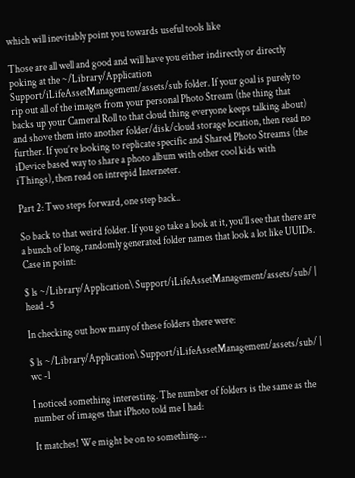which will inevitably point you towards useful tools like

Those are all well and good and will have you either indirectly or directly poking at the ~/Library/Application Support/iLifeAssetManagement/assets/sub folder. If your goal is purely to rip out all of the images from your personal Photo Stream (the thing that backs up your Cameral Roll to that cloud thing everyone keeps talking about) and shove them into another folder/disk/cloud storage location, then read no further. If you’re looking to replicate specific and Shared Photo Streams (the iDevice based way to share a photo album with other cool kids with iThings), then read on intrepid Interneter.

Part 2: Two steps forward, one step back..

So back to that weird folder. If you go take a look at it, you’ll see that there are a bunch of long, randomly generated folder names that look a lot like UUIDs. Case in point:

$ ls ~/Library/Application\ Support/iLifeAssetManagement/assets/sub/ | head -5

In checking out how many of these folders there were:

$ ls ~/Library/Application\ Support/iLifeAssetManagement/assets/sub/ | wc -l

I noticed something interesting. The number of folders is the same as the number of images that iPhoto told me I had:

It matches! We might be on to something…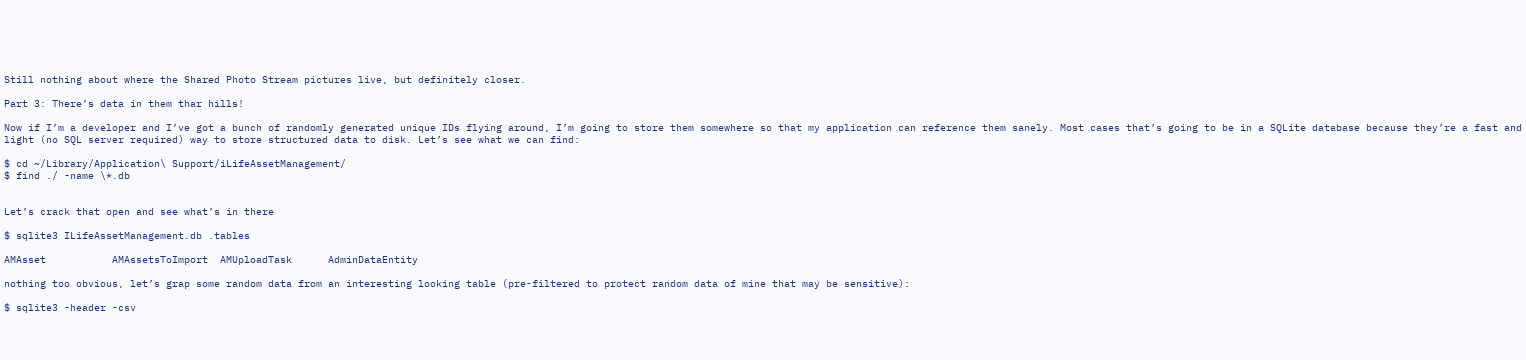Still nothing about where the Shared Photo Stream pictures live, but definitely closer.

Part 3: There’s data in them thar hills!

Now if I’m a developer and I’ve got a bunch of randomly generated unique IDs flying around, I’m going to store them somewhere so that my application can reference them sanely. Most cases that’s going to be in a SQLite database because they’re a fast and light (no SQL server required) way to store structured data to disk. Let’s see what we can find:

$ cd ~/Library/Application\ Support/iLifeAssetManagement/
$ find ./ -name \*.db


Let’s crack that open and see what’s in there

$ sqlite3 ILifeAssetManagement.db .tables

AMAsset           AMAssetsToImport  AMUploadTask      AdminDataEntity

nothing too obvious, let’s grap some random data from an interesting looking table (pre-filtered to protect random data of mine that may be sensitive):

$ sqlite3 -header -csv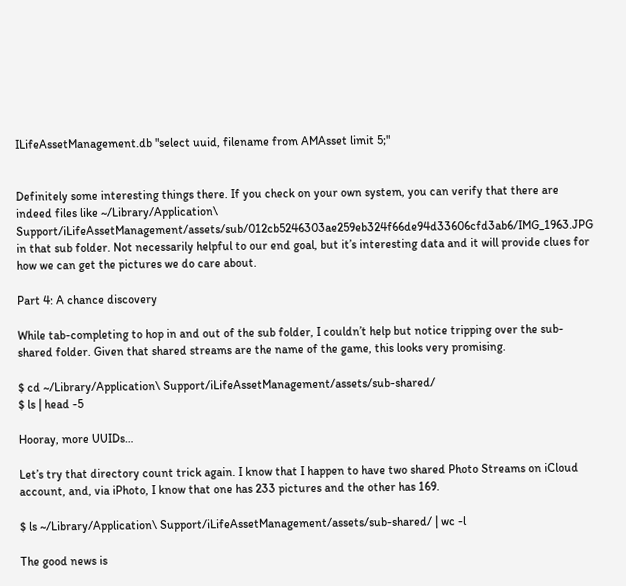ILifeAssetManagement.db "select uuid, filename from AMAsset limit 5;"


Definitely some interesting things there. If you check on your own system, you can verify that there are indeed files like ~/Library/Application\ Support/iLifeAssetManagement/assets/sub/012cb5246303ae259eb324f66de94d33606cfd3ab6/IMG_1963.JPG in that sub folder. Not necessarily helpful to our end goal, but it’s interesting data and it will provide clues for how we can get the pictures we do care about.

Part 4: A chance discovery

While tab-completing to hop in and out of the sub folder, I couldn’t help but notice tripping over the sub-shared folder. Given that shared streams are the name of the game, this looks very promising.

$ cd ~/Library/Application\ Support/iLifeAssetManagement/assets/sub-shared/
$ ls | head -5

Hooray, more UUIDs…

Let’s try that directory count trick again. I know that I happen to have two shared Photo Streams on iCloud account, and, via iPhoto, I know that one has 233 pictures and the other has 169.

$ ls ~/Library/Application\ Support/iLifeAssetManagement/assets/sub-shared/ | wc -l

The good news is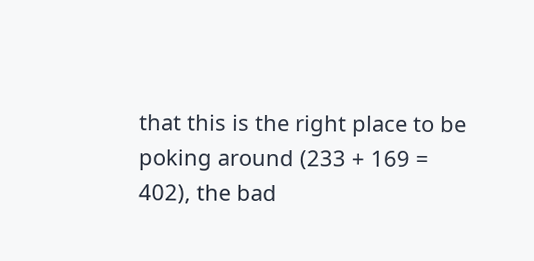that this is the right place to be poking around (233 + 169 = 402), the bad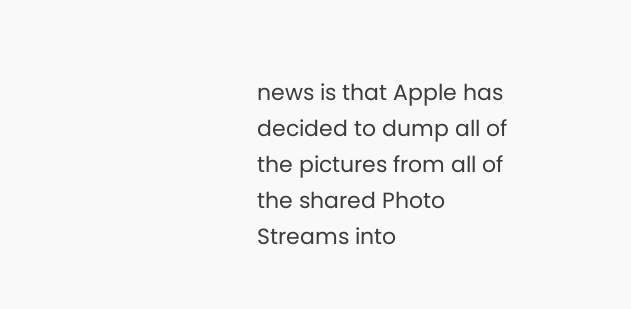news is that Apple has decided to dump all of the pictures from all of the shared Photo Streams into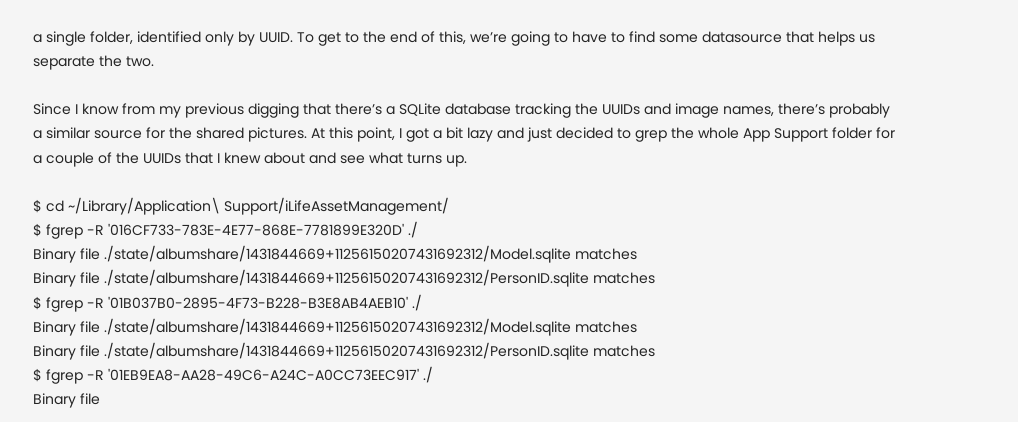a single folder, identified only by UUID. To get to the end of this, we’re going to have to find some datasource that helps us separate the two.

Since I know from my previous digging that there’s a SQLite database tracking the UUIDs and image names, there’s probably a similar source for the shared pictures. At this point, I got a bit lazy and just decided to grep the whole App Support folder for a couple of the UUIDs that I knew about and see what turns up.

$ cd ~/Library/Application\ Support/iLifeAssetManagement/
$ fgrep -R '016CF733-783E-4E77-868E-7781899E320D' ./
Binary file ./state/albumshare/1431844669+11256150207431692312/Model.sqlite matches
Binary file ./state/albumshare/1431844669+11256150207431692312/PersonID.sqlite matches
$ fgrep -R '01B037B0-2895-4F73-B228-B3E8AB4AEB10' ./
Binary file ./state/albumshare/1431844669+11256150207431692312/Model.sqlite matches
Binary file ./state/albumshare/1431844669+11256150207431692312/PersonID.sqlite matches
$ fgrep -R '01EB9EA8-AA28-49C6-A24C-A0CC73EEC917' ./
Binary file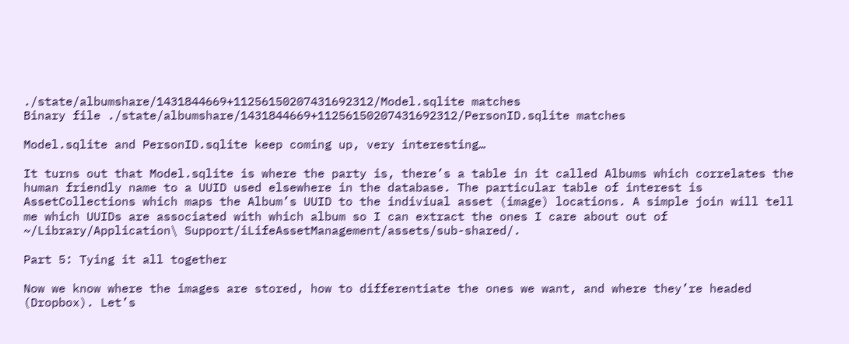./state/albumshare/1431844669+11256150207431692312/Model.sqlite matches
Binary file ./state/albumshare/1431844669+11256150207431692312/PersonID.sqlite matches

Model.sqlite and PersonID.sqlite keep coming up, very interesting…

It turns out that Model.sqlite is where the party is, there’s a table in it called Albums which correlates the human friendly name to a UUID used elsewhere in the database. The particular table of interest is AssetCollections which maps the Album’s UUID to the indiviual asset (image) locations. A simple join will tell me which UUIDs are associated with which album so I can extract the ones I care about out of ~/Library/Application\ Support/iLifeAssetManagement/assets/sub-shared/.

Part 5: Tying it all together

Now we know where the images are stored, how to differentiate the ones we want, and where they’re headed (Dropbox). Let’s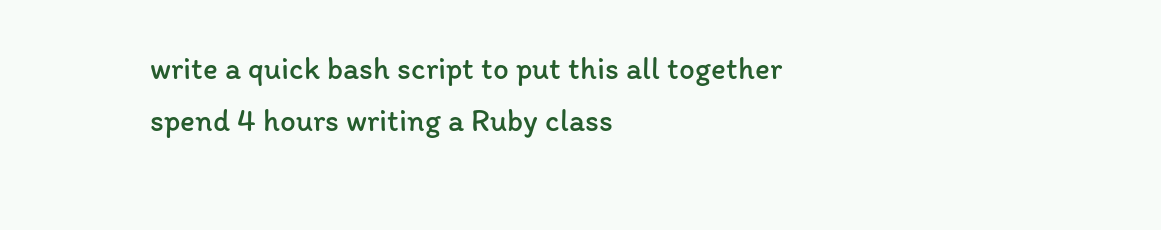write a quick bash script to put this all together spend 4 hours writing a Ruby class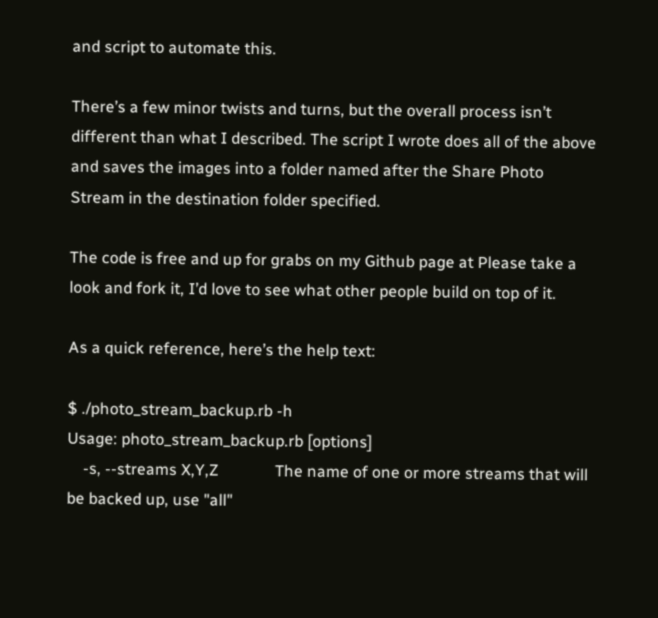and script to automate this.

There’s a few minor twists and turns, but the overall process isn’t different than what I described. The script I wrote does all of the above and saves the images into a folder named after the Share Photo Stream in the destination folder specified.

The code is free and up for grabs on my Github page at Please take a look and fork it, I’d love to see what other people build on top of it.

As a quick reference, here’s the help text:

$ ./photo_stream_backup.rb -h
Usage: photo_stream_backup.rb [options]
    -s, --streams X,Y,Z              The name of one or more streams that will be backed up, use "all"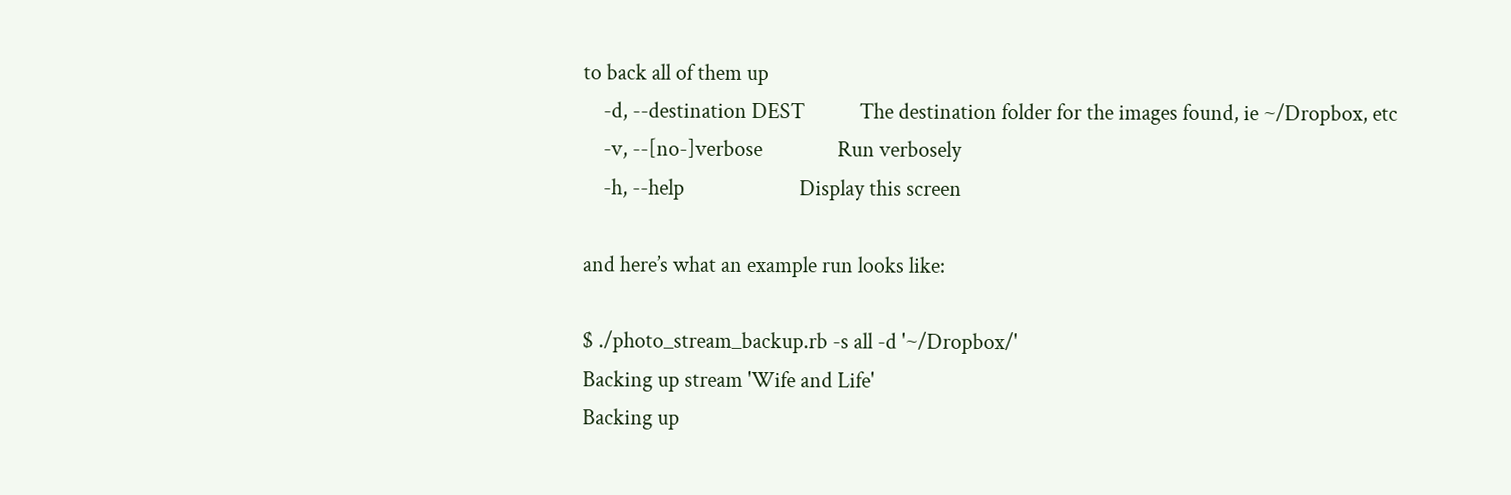to back all of them up
    -d, --destination DEST           The destination folder for the images found, ie ~/Dropbox, etc
    -v, --[no-]verbose               Run verbosely
    -h, --help                       Display this screen

and here’s what an example run looks like:

$ ./photo_stream_backup.rb -s all -d '~/Dropbox/'
Backing up stream 'Wife and Life'
Backing up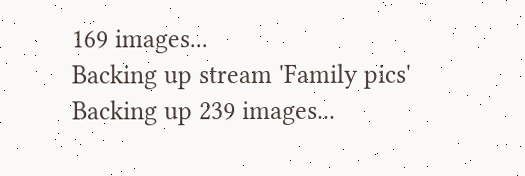169 images...
Backing up stream 'Family pics'
Backing up 239 images...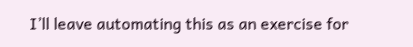I’ll leave automating this as an exercise for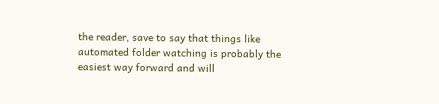the reader, save to say that things like automated folder watching is probably the easiest way forward and will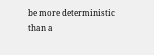be more deterministic than a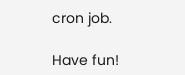cron job.

Have fun!